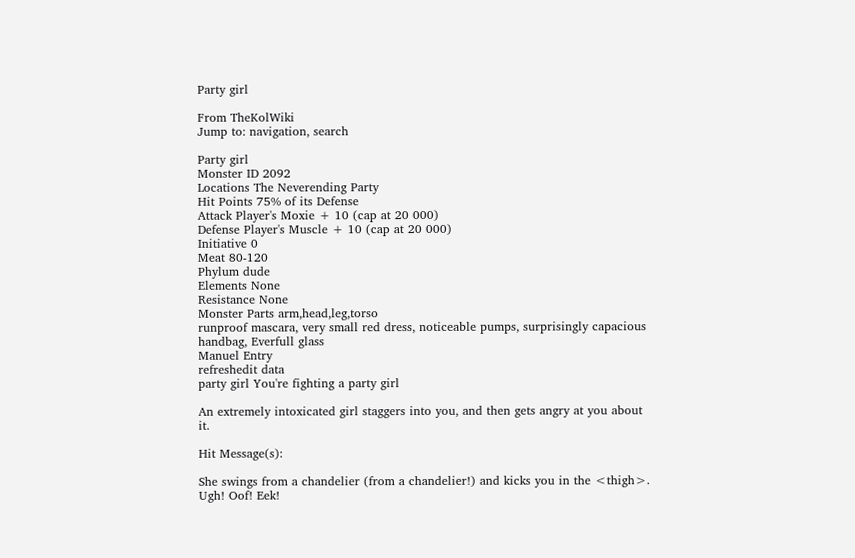Party girl

From TheKolWiki
Jump to: navigation, search

Party girl
Monster ID 2092
Locations The Neverending Party
Hit Points 75% of its Defense
Attack Player's Moxie + 10 (cap at 20 000)
Defense Player's Muscle + 10 (cap at 20 000)
Initiative 0
Meat 80-120
Phylum dude
Elements None
Resistance None
Monster Parts arm,head,leg,torso
runproof mascara, very small red dress, noticeable pumps, surprisingly capacious handbag, Everfull glass
Manuel Entry
refreshedit data
party girl You're fighting a party girl

An extremely intoxicated girl staggers into you, and then gets angry at you about it.

Hit Message(s):

She swings from a chandelier (from a chandelier!) and kicks you in the <thigh>. Ugh! Oof! Eek!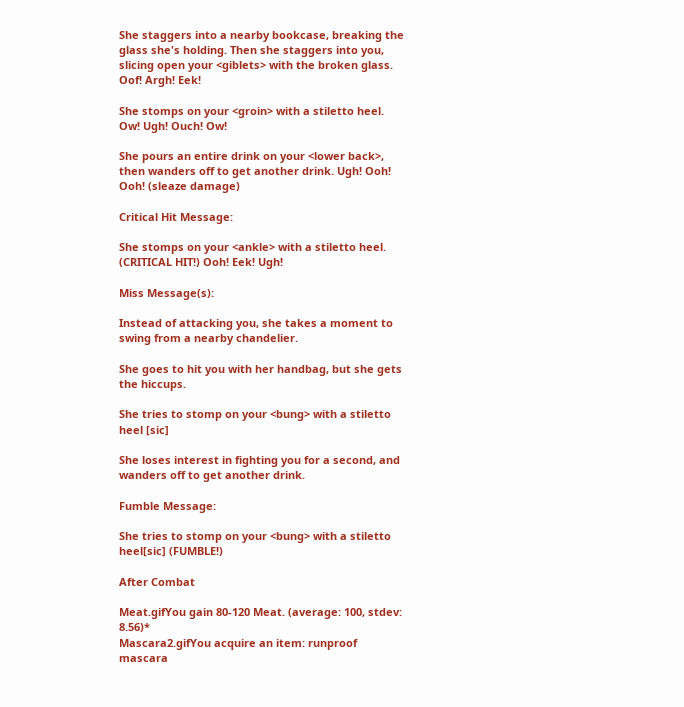She staggers into a nearby bookcase, breaking the glass she's holding. Then she staggers into you, slicing open your <giblets> with the broken glass. Oof! Argh! Eek!

She stomps on your <groin> with a stiletto heel. Ow! Ugh! Ouch! Ow!

She pours an entire drink on your <lower back>, then wanders off to get another drink. Ugh! Ooh! Ooh! (sleaze damage)

Critical Hit Message:

She stomps on your <ankle> with a stiletto heel. (CRITICAL HIT!) Ooh! Eek! Ugh!

Miss Message(s):

Instead of attacking you, she takes a moment to swing from a nearby chandelier.

She goes to hit you with her handbag, but she gets the hiccups.

She tries to stomp on your <bung> with a stiletto heel [sic]

She loses interest in fighting you for a second, and wanders off to get another drink.

Fumble Message:

She tries to stomp on your <bung> with a stiletto heel[sic] (FUMBLE!)

After Combat

Meat.gifYou gain 80-120 Meat. (average: 100, stdev: 8.56)*
Mascara2.gifYou acquire an item: runproof mascara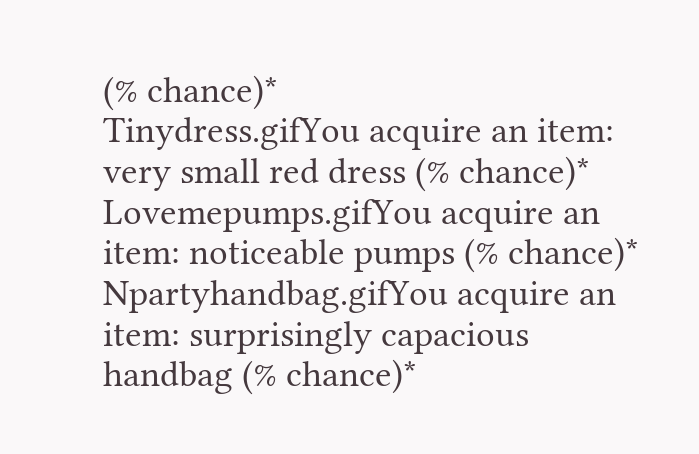(% chance)*
Tinydress.gifYou acquire an item: very small red dress (% chance)*
Lovemepumps.gifYou acquire an item: noticeable pumps (% chance)*
Npartyhandbag.gifYou acquire an item: surprisingly capacious handbag (% chance)*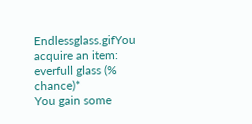Endlessglass.gifYou acquire an item: everfull glass (% chance)*
You gain some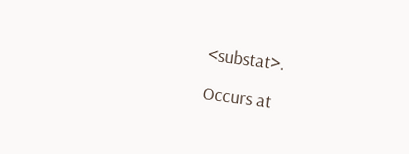<substat>.

Occurs at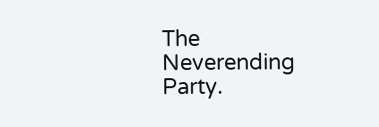The Neverending Party.